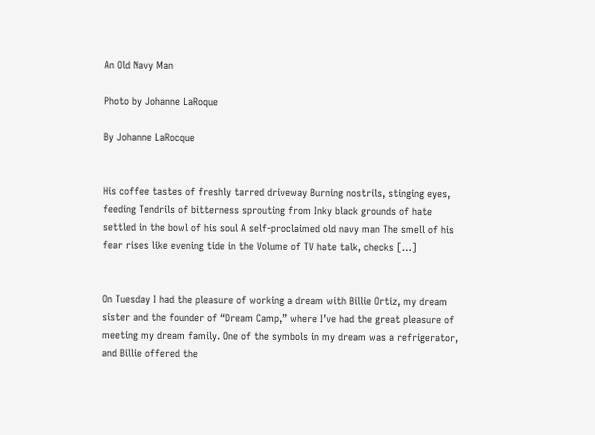An Old Navy Man

Photo by Johanne LaRoque

By Johanne LaRocque


His coffee tastes of freshly tarred driveway Burning nostrils, stinging eyes, feeding Tendrils of bitterness sprouting from Inky black grounds of hate settled in the bowl of his soul A self-proclaimed old navy man The smell of his fear rises like evening tide in the Volume of TV hate talk, checks […]


On Tuesday I had the pleasure of working a dream with Billie Ortiz, my dream sister and the founder of “Dream Camp,” where I’ve had the great pleasure of meeting my dream family. One of the symbols in my dream was a refrigerator, and Billie offered the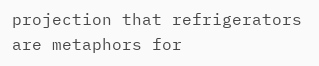projection that refrigerators are metaphors for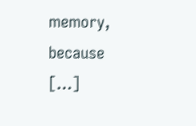memory, because […]